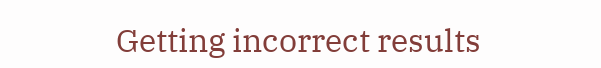Getting incorrect results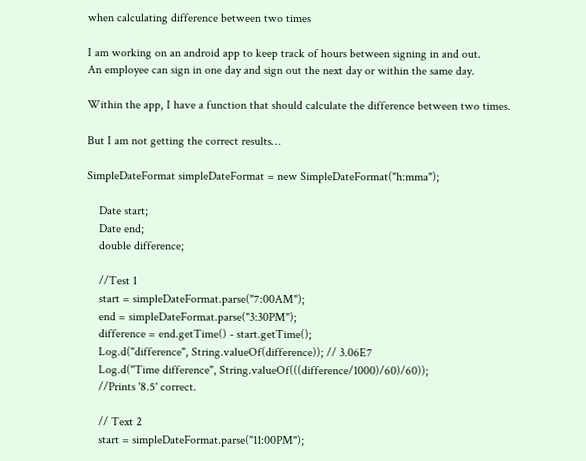when calculating difference between two times

I am working on an android app to keep track of hours between signing in and out.
An employee can sign in one day and sign out the next day or within the same day.

Within the app, I have a function that should calculate the difference between two times.

But I am not getting the correct results…

SimpleDateFormat simpleDateFormat = new SimpleDateFormat("h:mma");

    Date start;
    Date end;
    double difference;

    //Test 1
    start = simpleDateFormat.parse("7:00AM");
    end = simpleDateFormat.parse("3:30PM");
    difference = end.getTime() - start.getTime();
    Log.d("difference", String.valueOf(difference)); // 3.06E7
    Log.d("Time difference", String.valueOf(((difference/1000)/60)/60));
    //Prints '8.5' correct.

    // Text 2
    start = simpleDateFormat.parse("11:00PM");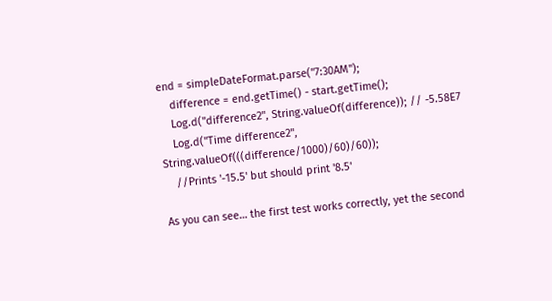end = simpleDateFormat.parse("7:30AM");
    difference = end.getTime() - start.getTime();
    Log.d("difference2", String.valueOf(difference)); // -5.58E7
    Log.d("Time difference2", String.valueOf(((difference/1000)/60)/60));
    //Prints '-15.5' but should print '8.5'

As you can see… the first test works correctly, yet the second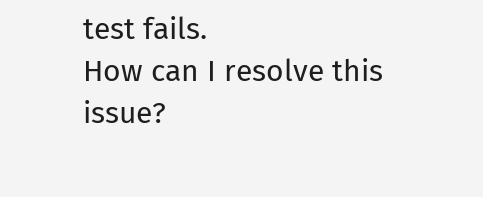test fails.
How can I resolve this issue?